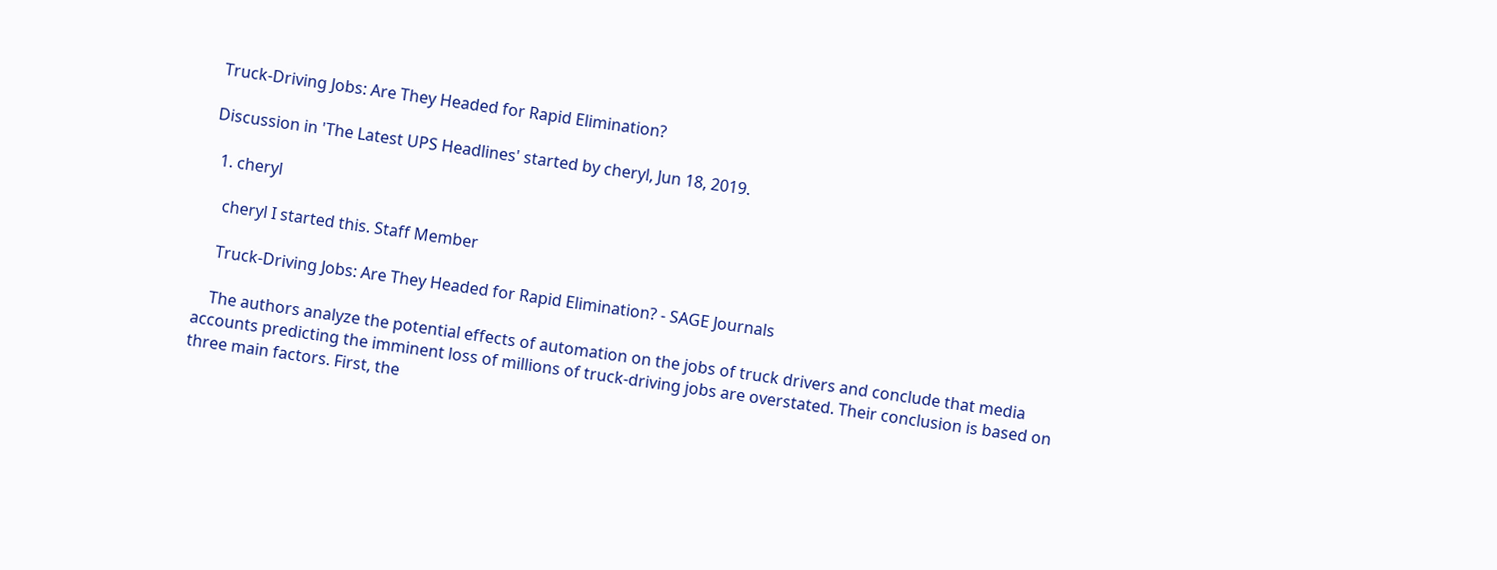Truck-Driving Jobs: Are They Headed for Rapid Elimination?

Discussion in 'The Latest UPS Headlines' started by cheryl, Jun 18, 2019.

  1. cheryl

    cheryl I started this. Staff Member

    Truck-Driving Jobs: Are They Headed for Rapid Elimination? - SAGE Journals

    The authors analyze the potential effects of automation on the jobs of truck drivers and conclude that media accounts predicting the imminent loss of millions of truck-driving jobs are overstated. Their conclusion is based on three main factors. First, the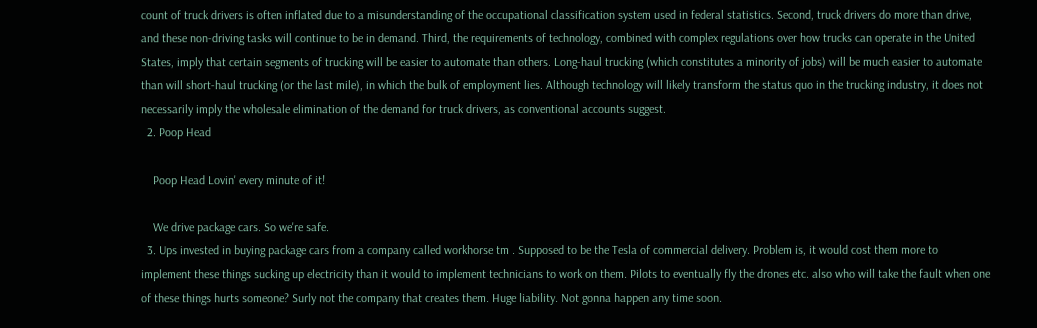count of truck drivers is often inflated due to a misunderstanding of the occupational classification system used in federal statistics. Second, truck drivers do more than drive, and these non-driving tasks will continue to be in demand. Third, the requirements of technology, combined with complex regulations over how trucks can operate in the United States, imply that certain segments of trucking will be easier to automate than others. Long-haul trucking (which constitutes a minority of jobs) will be much easier to automate than will short-haul trucking (or the last mile), in which the bulk of employment lies. Although technology will likely transform the status quo in the trucking industry, it does not necessarily imply the wholesale elimination of the demand for truck drivers, as conventional accounts suggest.
  2. Poop Head

    Poop Head Lovin' every minute of it!

    We drive package cars. So we're safe.
  3. Ups invested in buying package cars from a company called workhorse tm . Supposed to be the Tesla of commercial delivery. Problem is, it would cost them more to implement these things sucking up electricity than it would to implement technicians to work on them. Pilots to eventually fly the drones etc. also who will take the fault when one of these things hurts someone? Surly not the company that creates them. Huge liability. Not gonna happen any time soon.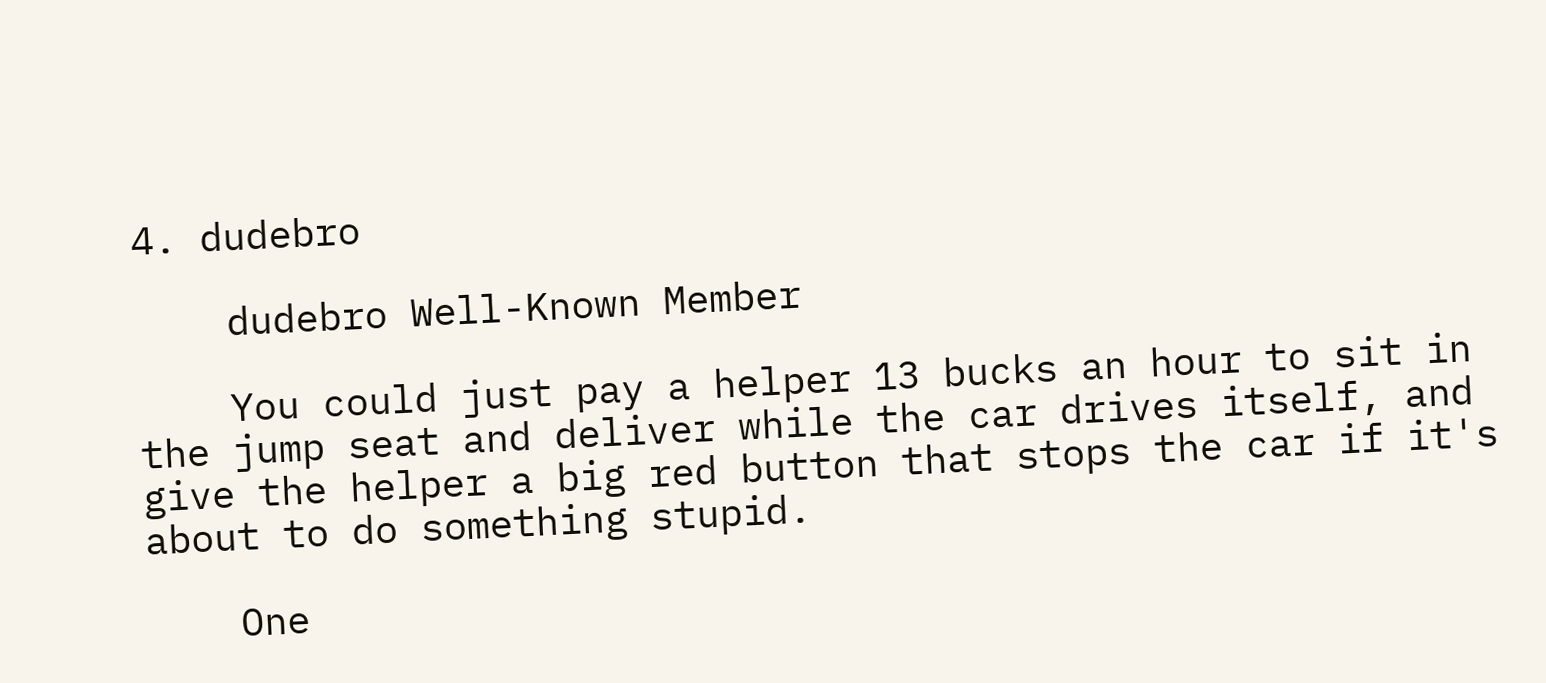4. dudebro

    dudebro Well-Known Member

    You could just pay a helper 13 bucks an hour to sit in the jump seat and deliver while the car drives itself, and give the helper a big red button that stops the car if it's about to do something stupid.

    One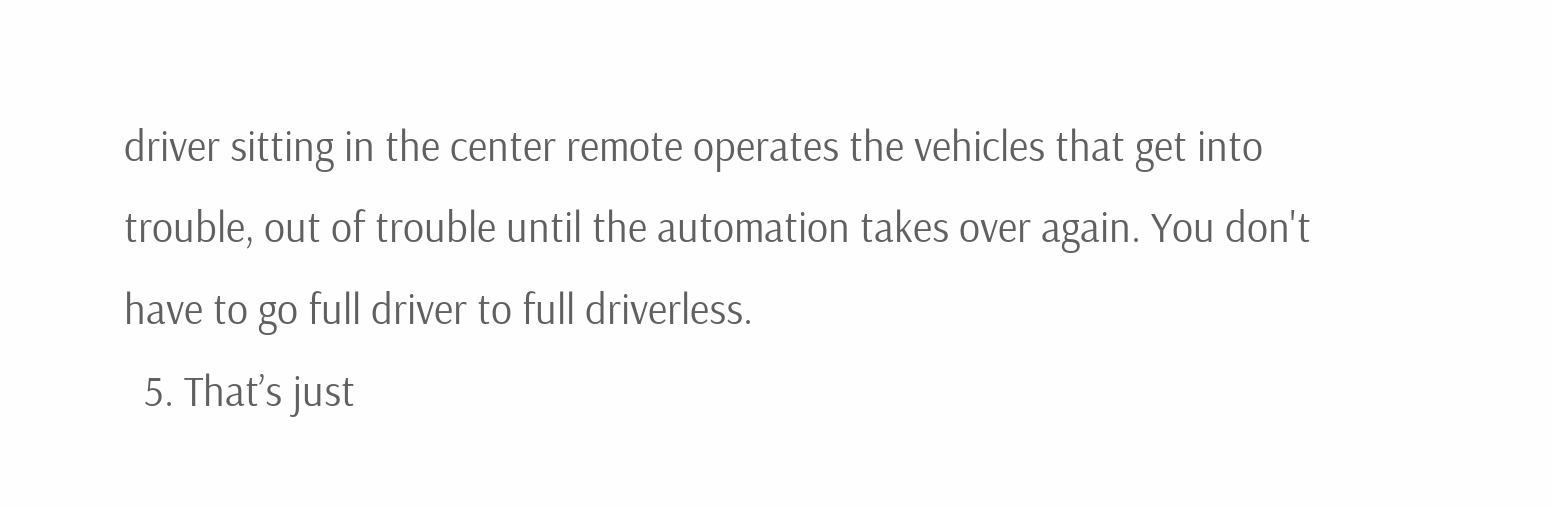driver sitting in the center remote operates the vehicles that get into trouble, out of trouble until the automation takes over again. You don't have to go full driver to full driverless.
  5. That’s just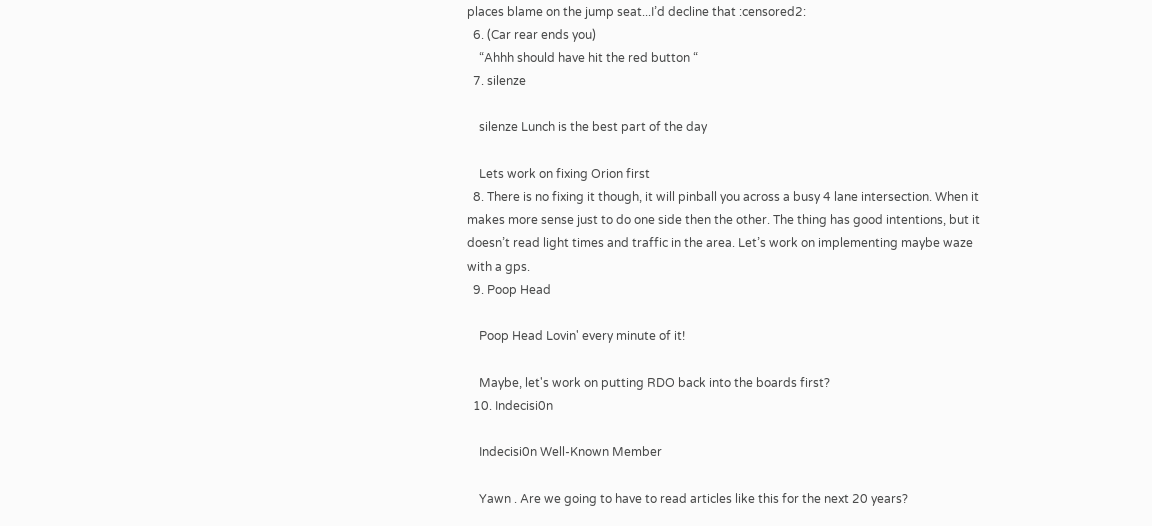places blame on the jump seat...I’d decline that :censored2:
  6. (Car rear ends you)
    “Ahhh should have hit the red button “
  7. silenze

    silenze Lunch is the best part of the day

    Lets work on fixing Orion first
  8. There is no fixing it though, it will pinball you across a busy 4 lane intersection. When it makes more sense just to do one side then the other. The thing has good intentions, but it doesn’t read light times and traffic in the area. Let’s work on implementing maybe waze with a gps.
  9. Poop Head

    Poop Head Lovin' every minute of it!

    Maybe, let's work on putting RDO back into the boards first?
  10. Indecisi0n

    Indecisi0n Well-Known Member

    Yawn . Are we going to have to read articles like this for the next 20 years?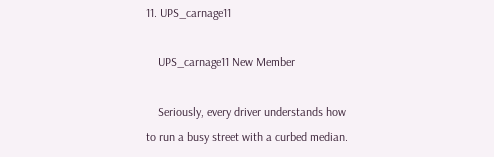11. UPS_carnage11

    UPS_carnage11 New Member

    Seriously, every driver understands how to run a busy street with a curbed median.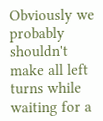Obviously we probably shouldn't make all left turns while waiting for a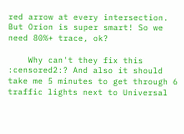red arrow at every intersection. But Orion is super smart! So we need 80%+ trace, ok?

    Why can't they fix this :censored2:? And also it should take me 5 minutes to get through 6 traffic lights next to Universal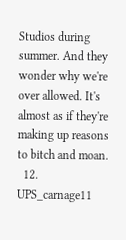Studios during summer. And they wonder why we're over allowed. It's almost as if they're making up reasons to bitch and moan.
  12. UPS_carnage11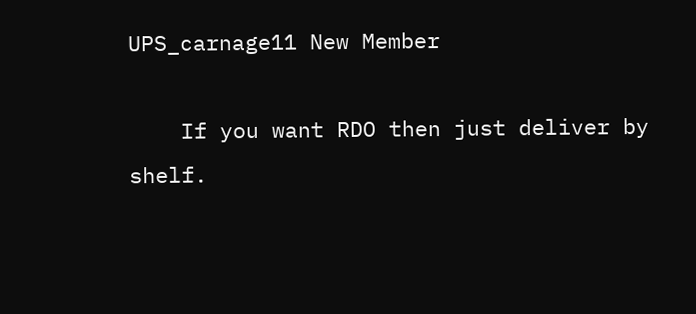UPS_carnage11 New Member

    If you want RDO then just deliver by shelf.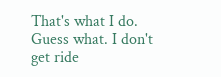That's what I do. Guess what. I don't get ride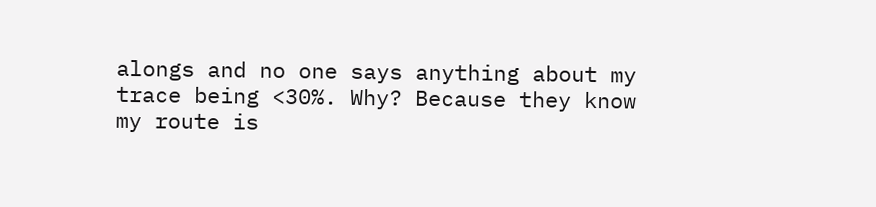alongs and no one says anything about my trace being <30%. Why? Because they know my route is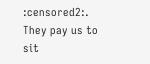:censored2:. They pay us to sit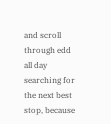and scroll through edd all day searching for the next best stop, because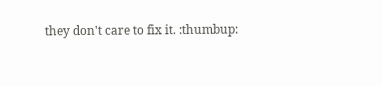they don't care to fix it. :thumbup: